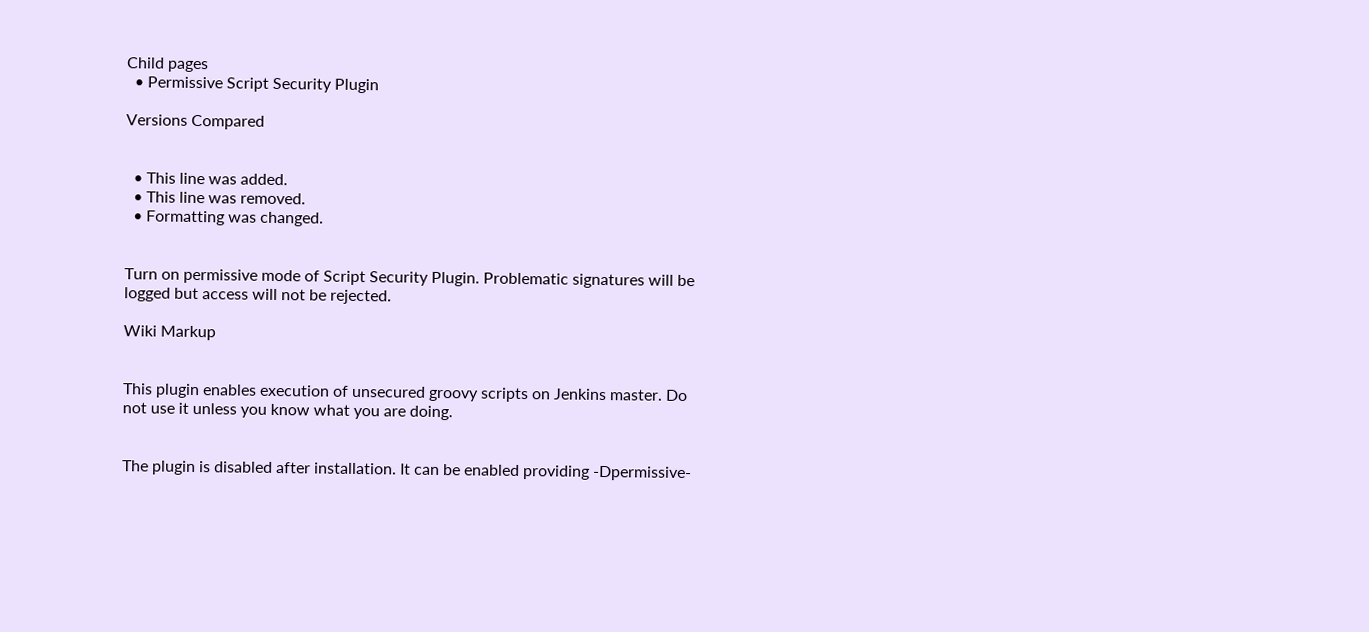Child pages
  • Permissive Script Security Plugin

Versions Compared


  • This line was added.
  • This line was removed.
  • Formatting was changed.


Turn on permissive mode of Script Security Plugin. Problematic signatures will be logged but access will not be rejected.

Wiki Markup


This plugin enables execution of unsecured groovy scripts on Jenkins master. Do not use it unless you know what you are doing.


The plugin is disabled after installation. It can be enabled providing -Dpermissive-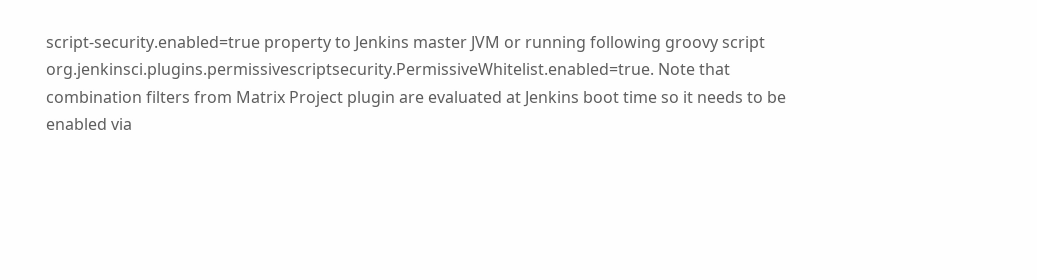script-security.enabled=true property to Jenkins master JVM or running following groovy script org.jenkinsci.plugins.permissivescriptsecurity.PermissiveWhitelist.enabled=true. Note that combination filters from Matrix Project plugin are evaluated at Jenkins boot time so it needs to be enabled via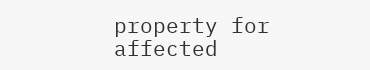property for affected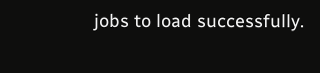jobs to load successfully.